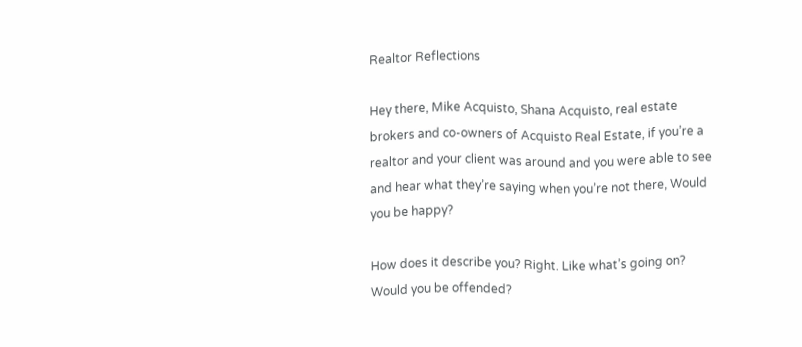Realtor Reflections

Hey there, Mike Acquisto, Shana Acquisto, real estate brokers and co-owners of Acquisto Real Estate, if you’re a realtor and your client was around and you were able to see and hear what they’re saying when you’re not there, Would you be happy?

How does it describe you? Right. Like what’s going on? Would you be offended?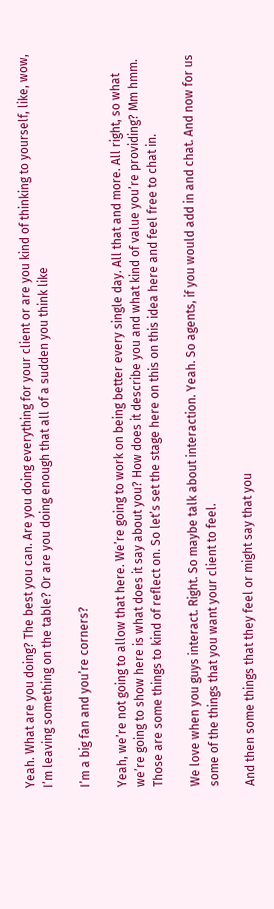Yeah. What are you doing? The best you can. Are you doing everything for your client or are you kind of thinking to yourself, like, wow, I’m leaving something on the table? Or are you doing enough that all of a sudden you think like

I’m a big fan and you’re corners?

Yeah, we’re not going to allow that here. We’re going to work on being better every single day. All that and more. All right, so what we’re going to show here is what does it say about you? How does it describe you and what kind of value you’re providing? Mm hmm. Those are some things to kind of reflect on. So let’s set the stage here on this on this idea here and feel free to chat in.

We love when you guys interact. Right. So maybe talk about interaction. Yeah. So agents, if you would add in and chat. And now for us some of the things that you want your client to feel.

And then some things that they feel or might say that you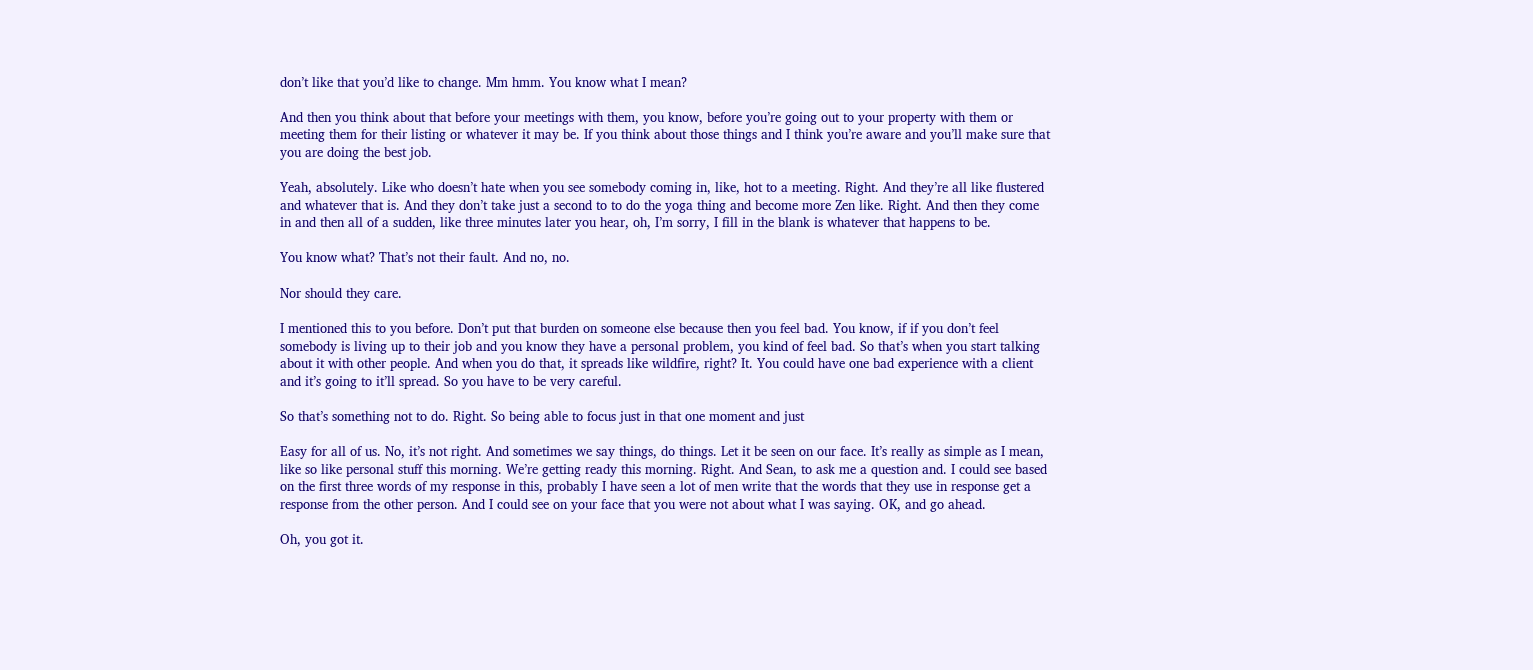don’t like that you’d like to change. Mm hmm. You know what I mean?

And then you think about that before your meetings with them, you know, before you’re going out to your property with them or meeting them for their listing or whatever it may be. If you think about those things and I think you’re aware and you’ll make sure that you are doing the best job.

Yeah, absolutely. Like who doesn’t hate when you see somebody coming in, like, hot to a meeting. Right. And they’re all like flustered and whatever that is. And they don’t take just a second to to do the yoga thing and become more Zen like. Right. And then they come in and then all of a sudden, like three minutes later you hear, oh, I’m sorry, I fill in the blank is whatever that happens to be.

You know what? That’s not their fault. And no, no.

Nor should they care.

I mentioned this to you before. Don’t put that burden on someone else because then you feel bad. You know, if if you don’t feel somebody is living up to their job and you know they have a personal problem, you kind of feel bad. So that’s when you start talking about it with other people. And when you do that, it spreads like wildfire, right? It. You could have one bad experience with a client and it’s going to it’ll spread. So you have to be very careful.

So that’s something not to do. Right. So being able to focus just in that one moment and just

Easy for all of us. No, it’s not right. And sometimes we say things, do things. Let it be seen on our face. It’s really as simple as I mean, like so like personal stuff this morning. We’re getting ready this morning. Right. And Sean, to ask me a question and. I could see based on the first three words of my response in this, probably I have seen a lot of men write that the words that they use in response get a response from the other person. And I could see on your face that you were not about what I was saying. OK, and go ahead.

Oh, you got it.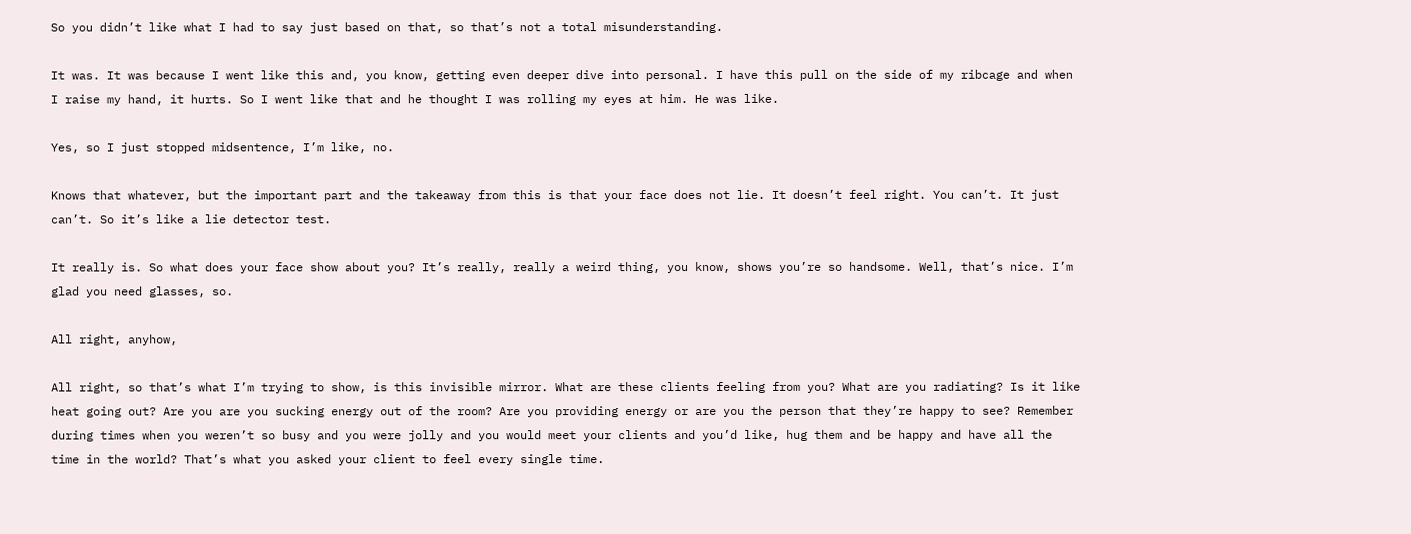So you didn’t like what I had to say just based on that, so that’s not a total misunderstanding.

It was. It was because I went like this and, you know, getting even deeper dive into personal. I have this pull on the side of my ribcage and when I raise my hand, it hurts. So I went like that and he thought I was rolling my eyes at him. He was like.

Yes, so I just stopped midsentence, I’m like, no.

Knows that whatever, but the important part and the takeaway from this is that your face does not lie. It doesn’t feel right. You can’t. It just can’t. So it’s like a lie detector test.

It really is. So what does your face show about you? It’s really, really a weird thing, you know, shows you’re so handsome. Well, that’s nice. I’m glad you need glasses, so.

All right, anyhow,

All right, so that’s what I’m trying to show, is this invisible mirror. What are these clients feeling from you? What are you radiating? Is it like heat going out? Are you are you sucking energy out of the room? Are you providing energy or are you the person that they’re happy to see? Remember during times when you weren’t so busy and you were jolly and you would meet your clients and you’d like, hug them and be happy and have all the time in the world? That’s what you asked your client to feel every single time.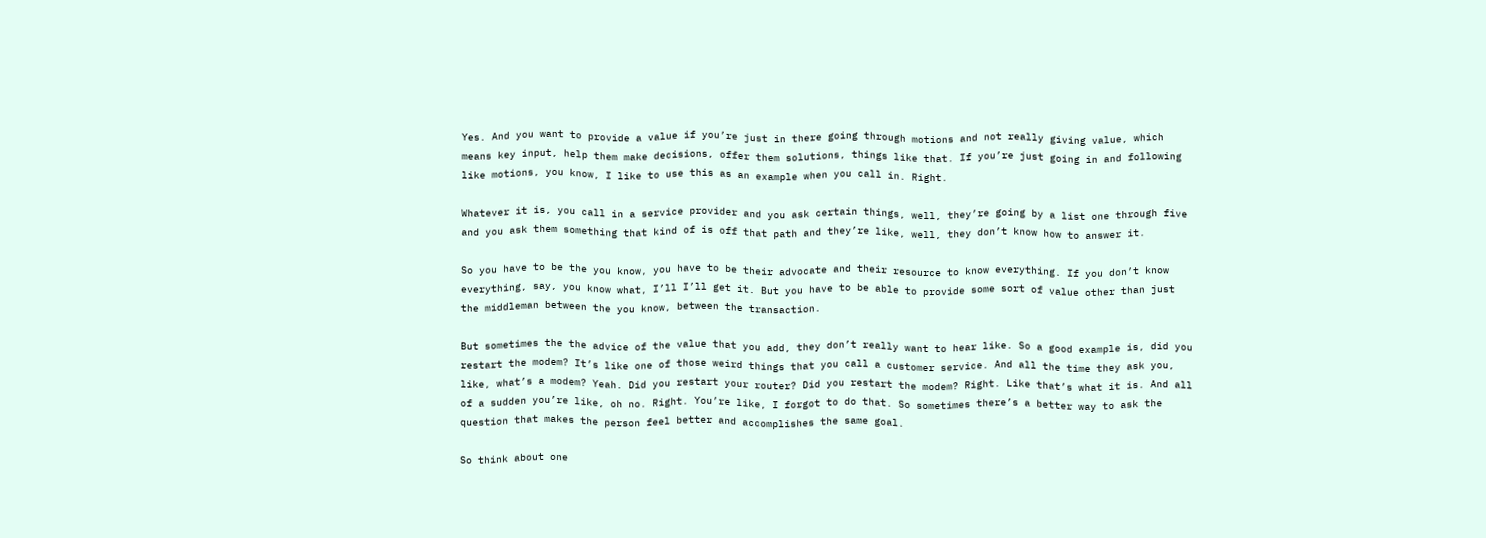Yes. And you want to provide a value if you’re just in there going through motions and not really giving value, which means key input, help them make decisions, offer them solutions, things like that. If you’re just going in and following like motions, you know, I like to use this as an example when you call in. Right.

Whatever it is, you call in a service provider and you ask certain things, well, they’re going by a list one through five and you ask them something that kind of is off that path and they’re like, well, they don’t know how to answer it.

So you have to be the you know, you have to be their advocate and their resource to know everything. If you don’t know everything, say, you know what, I’ll I’ll get it. But you have to be able to provide some sort of value other than just the middleman between the you know, between the transaction.

But sometimes the the advice of the value that you add, they don’t really want to hear like. So a good example is, did you restart the modem? It’s like one of those weird things that you call a customer service. And all the time they ask you, like, what’s a modem? Yeah. Did you restart your router? Did you restart the modem? Right. Like that’s what it is. And all of a sudden you’re like, oh no. Right. You’re like, I forgot to do that. So sometimes there’s a better way to ask the question that makes the person feel better and accomplishes the same goal.

So think about one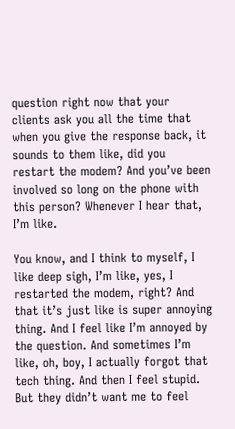question right now that your clients ask you all the time that when you give the response back, it sounds to them like, did you restart the modem? And you’ve been involved so long on the phone with this person? Whenever I hear that, I’m like.

You know, and I think to myself, I like deep sigh, I’m like, yes, I restarted the modem, right? And that it’s just like is super annoying thing. And I feel like I’m annoyed by the question. And sometimes I’m like, oh, boy, I actually forgot that tech thing. And then I feel stupid. But they didn’t want me to feel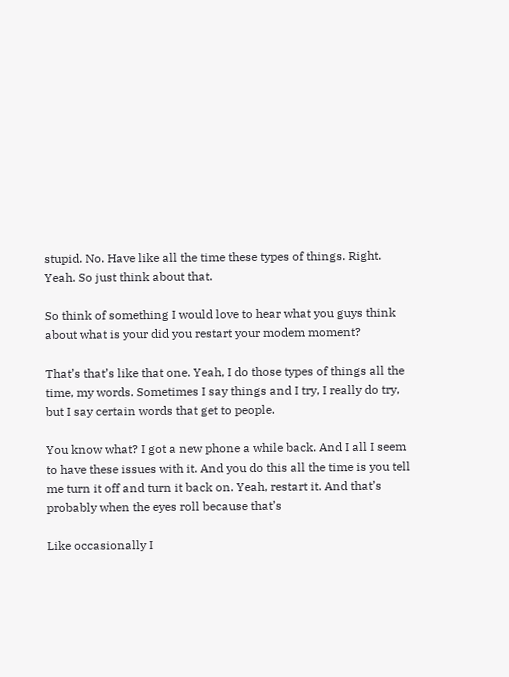stupid. No. Have like all the time these types of things. Right. Yeah. So just think about that.

So think of something I would love to hear what you guys think about what is your did you restart your modem moment?

That’s that’s like that one. Yeah, I do those types of things all the time, my words. Sometimes I say things and I try, I really do try, but I say certain words that get to people.

You know what? I got a new phone a while back. And I all I seem to have these issues with it. And you do this all the time is you tell me turn it off and turn it back on. Yeah, restart it. And that’s probably when the eyes roll because that’s

Like occasionally I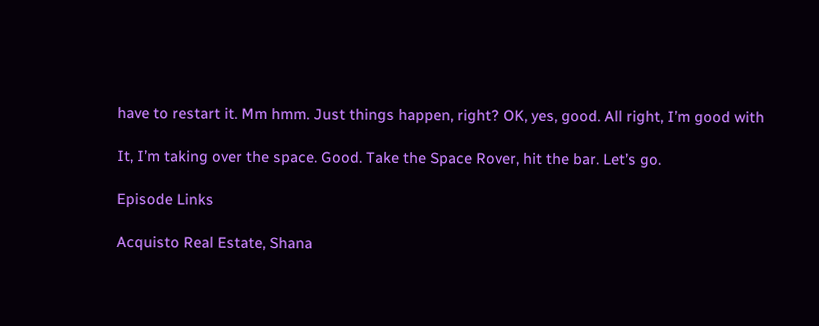have to restart it. Mm hmm. Just things happen, right? OK, yes, good. All right, I’m good with

It, I’m taking over the space. Good. Take the Space Rover, hit the bar. Let’s go.

Episode Links

Acquisto Real Estate, Shana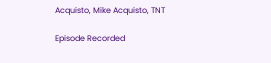Acquisto, Mike Acquisto, TNT

Episode Recorded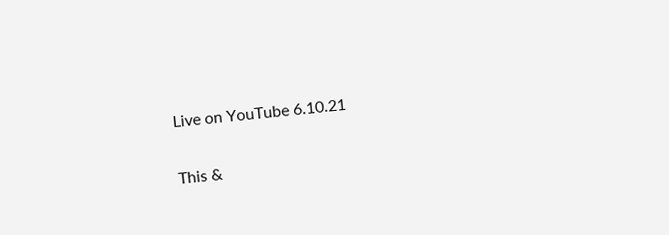Live on YouTube 6.10.21

This &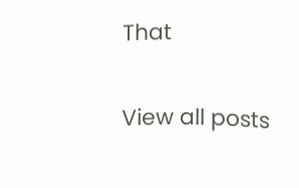That

View all posts